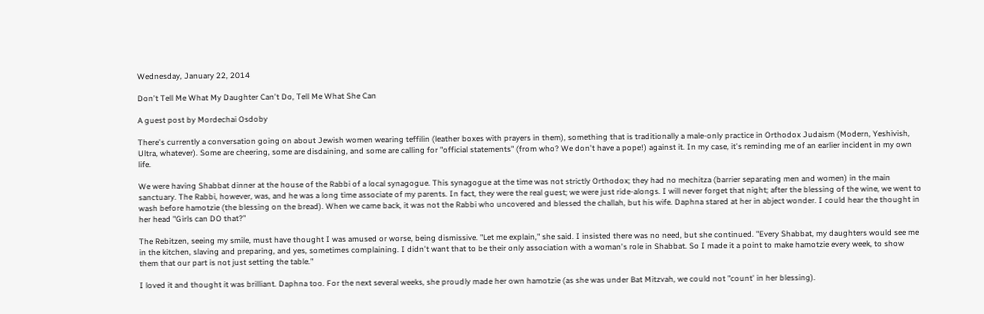Wednesday, January 22, 2014

Don't Tell Me What My Daughter Can't Do, Tell Me What She Can

A guest post by Mordechai Osdoby

There's currently a conversation going on about Jewish women wearing teffilin (leather boxes with prayers in them), something that is traditionally a male-only practice in Orthodox Judaism (Modern, Yeshivish, Ultra, whatever). Some are cheering, some are disdaining, and some are calling for "official statements" (from who? We don't have a pope!) against it. In my case, it's reminding me of an earlier incident in my own life.

We were having Shabbat dinner at the house of the Rabbi of a local synagogue. This synagogue at the time was not strictly Orthodox; they had no mechitza (barrier separating men and women) in the main sanctuary. The Rabbi, however, was, and he was a long time associate of my parents. In fact, they were the real guest; we were just ride-alongs. I will never forget that night; after the blessing of the wine, we went to wash before hamotzie (the blessing on the bread). When we came back, it was not the Rabbi who uncovered and blessed the challah, but his wife. Daphna stared at her in abject wonder. I could hear the thought in her head "Girls can DO that?"

The Rebitzen, seeing my smile, must have thought I was amused or worse, being dismissive. "Let me explain," she said. I insisted there was no need, but she continued. "Every Shabbat, my daughters would see me in the kitchen, slaving and preparing, and yes, sometimes complaining. I didn't want that to be their only association with a woman's role in Shabbat. So I made it a point to make hamotzie every week, to show them that our part is not just setting the table."

I loved it and thought it was brilliant. Daphna too. For the next several weeks, she proudly made her own hamotzie (as she was under Bat Mitzvah, we could not "count' in her blessing).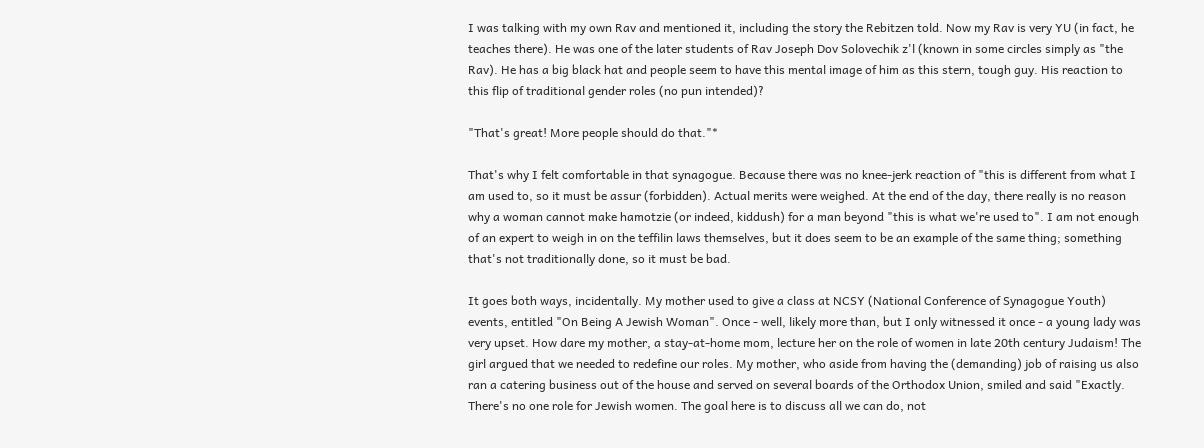I was talking with my own Rav and mentioned it, including the story the Rebitzen told. Now my Rav is very YU (in fact, he teaches there). He was one of the later students of Rav Joseph Dov Solovechik z'l (known in some circles simply as "the Rav). He has a big black hat and people seem to have this mental image of him as this stern, tough guy. His reaction to this flip of traditional gender roles (no pun intended)?

"That's great! More people should do that."*

That's why I felt comfortable in that synagogue. Because there was no knee-jerk reaction of "this is different from what I am used to, so it must be assur (forbidden). Actual merits were weighed. At the end of the day, there really is no reason why a woman cannot make hamotzie (or indeed, kiddush) for a man beyond "this is what we're used to". I am not enough of an expert to weigh in on the teffilin laws themselves, but it does seem to be an example of the same thing; something that's not traditionally done, so it must be bad.

It goes both ways, incidentally. My mother used to give a class at NCSY (National Conference of Synagogue Youth) events, entitled "On Being A Jewish Woman". Once - well, likely more than, but I only witnessed it once - a young lady was very upset. How dare my mother, a stay-at-home mom, lecture her on the role of women in late 20th century Judaism! The girl argued that we needed to redefine our roles. My mother, who aside from having the (demanding) job of raising us also ran a catering business out of the house and served on several boards of the Orthodox Union, smiled and said "Exactly. There's no one role for Jewish women. The goal here is to discuss all we can do, not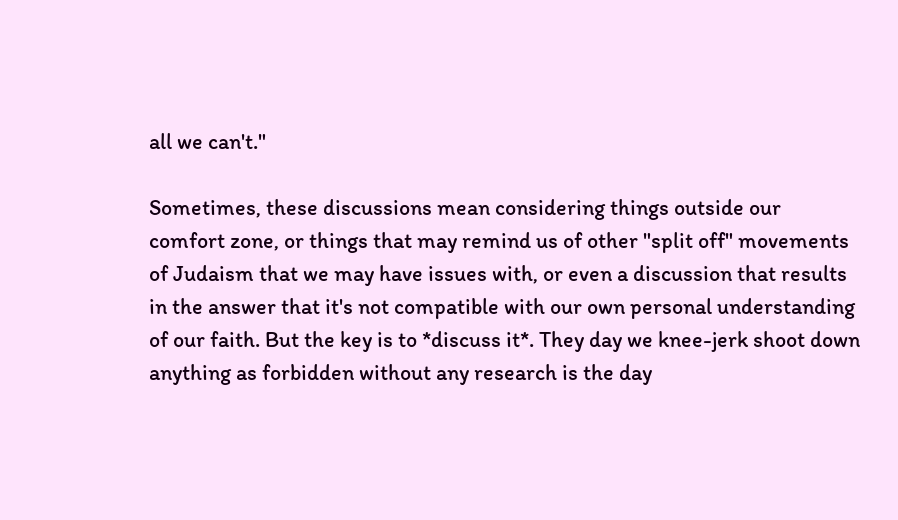all we can't."

Sometimes, these discussions mean considering things outside our comfort zone, or things that may remind us of other "split off" movements of Judaism that we may have issues with, or even a discussion that results in the answer that it's not compatible with our own personal understanding of our faith. But the key is to *discuss it*. They day we knee-jerk shoot down anything as forbidden without any research is the day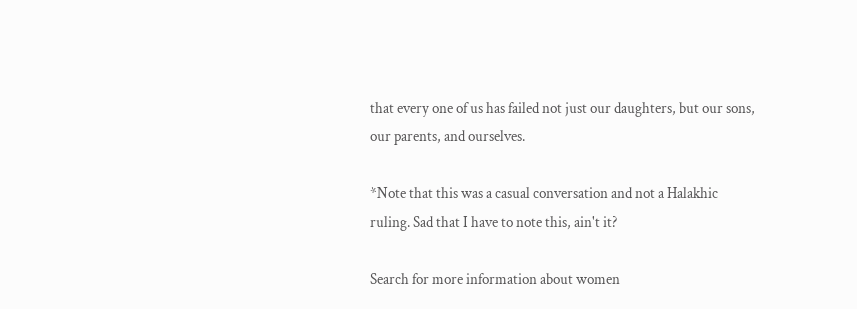that every one of us has failed not just our daughters, but our sons, our parents, and ourselves.

*Note that this was a casual conversation and not a Halakhic ruling. Sad that I have to note this, ain't it?

Search for more information about women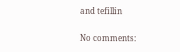and tefillin

No comments: